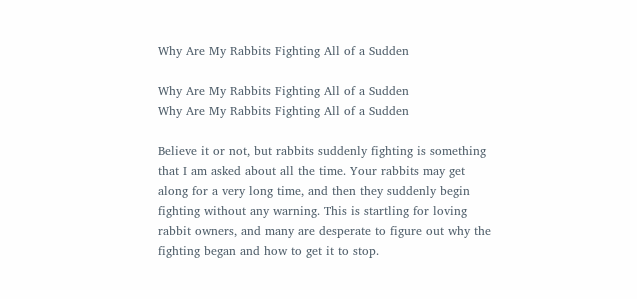Why Are My Rabbits Fighting All of a Sudden

Why Are My Rabbits Fighting All of a Sudden
Why Are My Rabbits Fighting All of a Sudden

Believe it or not, but rabbits suddenly fighting is something that I am asked about all the time. Your rabbits may get along for a very long time, and then they suddenly begin fighting without any warning. This is startling for loving rabbit owners, and many are desperate to figure out why the fighting began and how to get it to stop.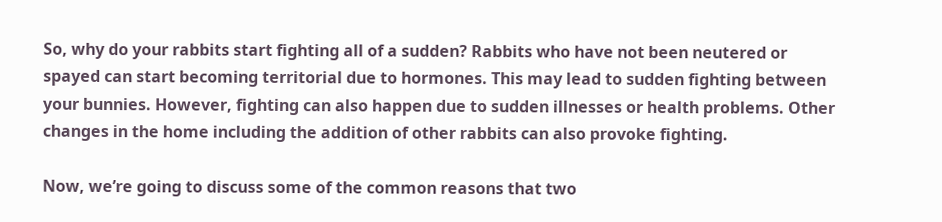So, why do your rabbits start fighting all of a sudden? Rabbits who have not been neutered or spayed can start becoming territorial due to hormones. This may lead to sudden fighting between your bunnies. However, fighting can also happen due to sudden illnesses or health problems. Other changes in the home including the addition of other rabbits can also provoke fighting.

Now, we’re going to discuss some of the common reasons that two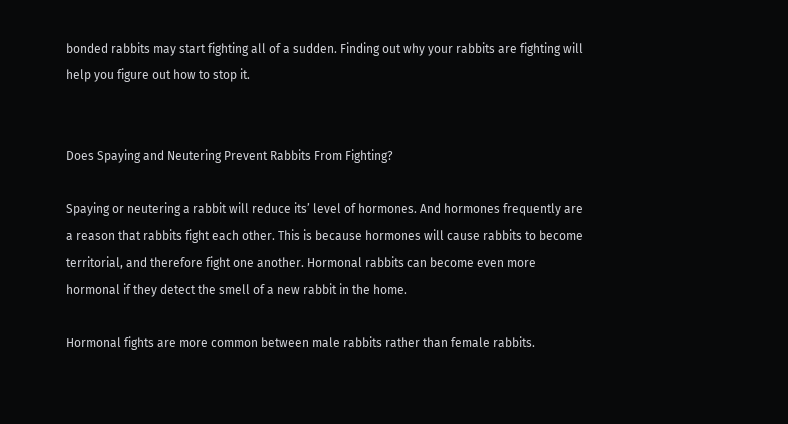bonded rabbits may start fighting all of a sudden. Finding out why your rabbits are fighting will help you figure out how to stop it.


Does Spaying and Neutering Prevent Rabbits From Fighting?

Spaying or neutering a rabbit will reduce its’ level of hormones. And hormones frequently are a reason that rabbits fight each other. This is because hormones will cause rabbits to become territorial, and therefore fight one another. Hormonal rabbits can become even more hormonal if they detect the smell of a new rabbit in the home.

Hormonal fights are more common between male rabbits rather than female rabbits.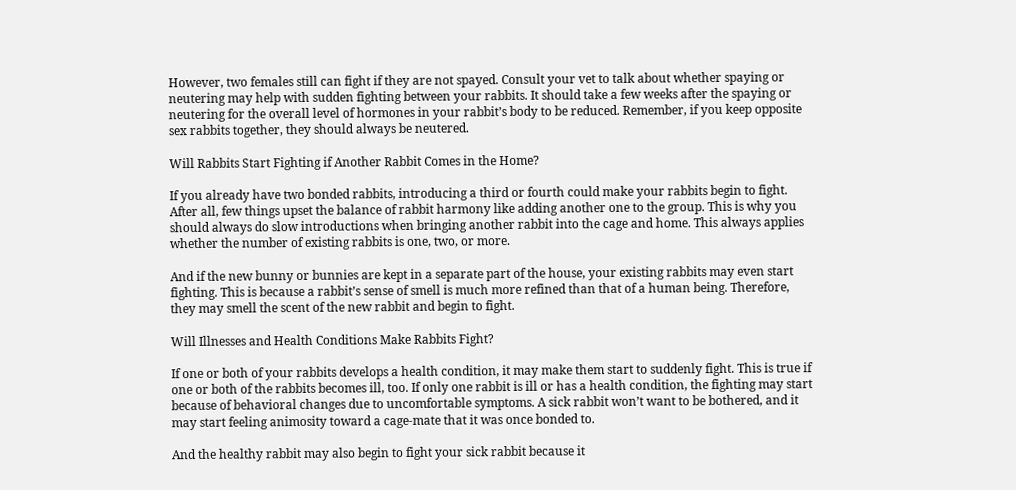However, two females still can fight if they are not spayed. Consult your vet to talk about whether spaying or neutering may help with sudden fighting between your rabbits. It should take a few weeks after the spaying or neutering for the overall level of hormones in your rabbit’s body to be reduced. Remember, if you keep opposite sex rabbits together, they should always be neutered.

Will Rabbits Start Fighting if Another Rabbit Comes in the Home?

If you already have two bonded rabbits, introducing a third or fourth could make your rabbits begin to fight. After all, few things upset the balance of rabbit harmony like adding another one to the group. This is why you should always do slow introductions when bringing another rabbit into the cage and home. This always applies whether the number of existing rabbits is one, two, or more.

And if the new bunny or bunnies are kept in a separate part of the house, your existing rabbits may even start fighting. This is because a rabbit’s sense of smell is much more refined than that of a human being. Therefore, they may smell the scent of the new rabbit and begin to fight.

Will Illnesses and Health Conditions Make Rabbits Fight?

If one or both of your rabbits develops a health condition, it may make them start to suddenly fight. This is true if one or both of the rabbits becomes ill, too. If only one rabbit is ill or has a health condition, the fighting may start because of behavioral changes due to uncomfortable symptoms. A sick rabbit won’t want to be bothered, and it may start feeling animosity toward a cage-mate that it was once bonded to.

And the healthy rabbit may also begin to fight your sick rabbit because it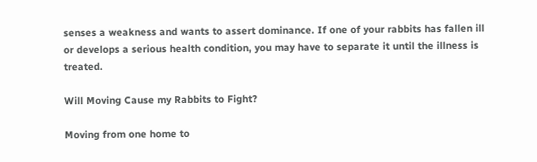senses a weakness and wants to assert dominance. If one of your rabbits has fallen ill or develops a serious health condition, you may have to separate it until the illness is treated.

Will Moving Cause my Rabbits to Fight?

Moving from one home to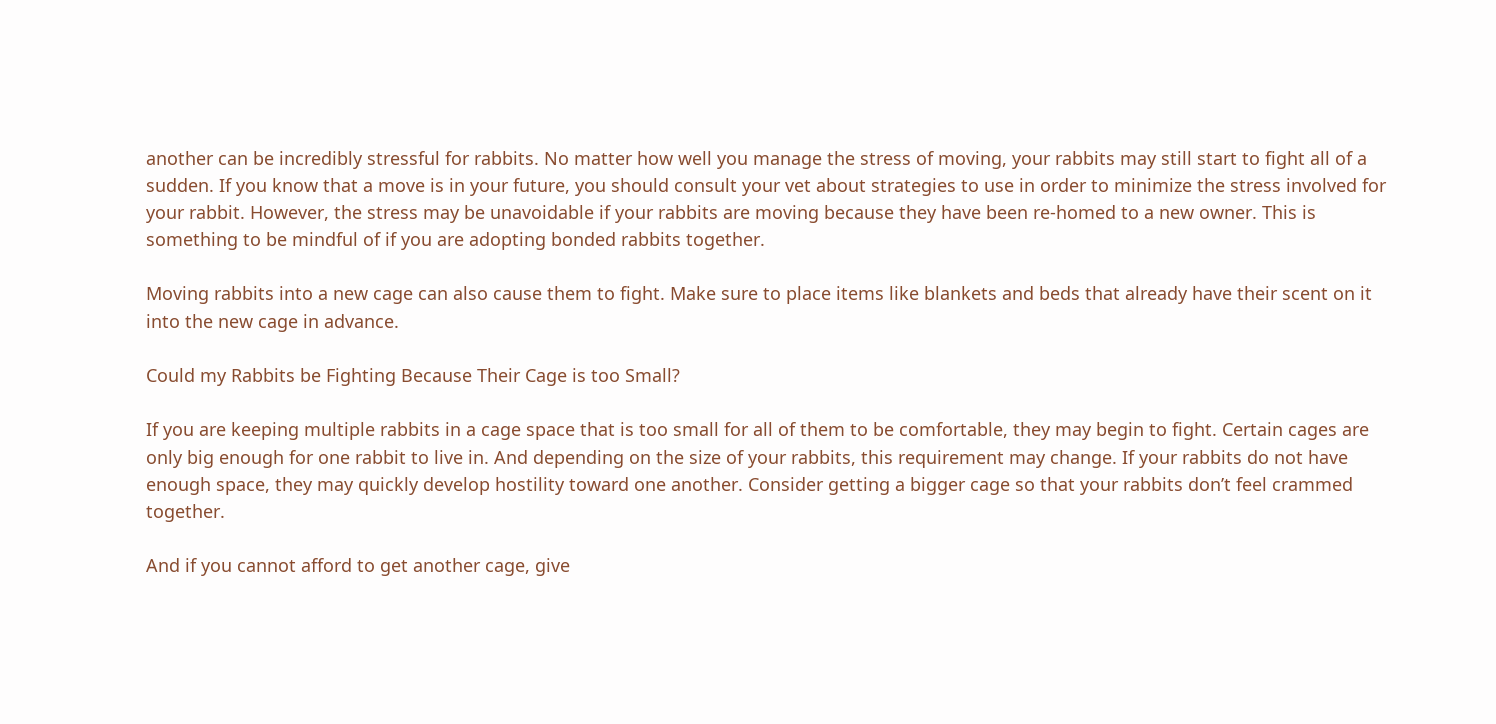another can be incredibly stressful for rabbits. No matter how well you manage the stress of moving, your rabbits may still start to fight all of a sudden. If you know that a move is in your future, you should consult your vet about strategies to use in order to minimize the stress involved for your rabbit. However, the stress may be unavoidable if your rabbits are moving because they have been re-homed to a new owner. This is something to be mindful of if you are adopting bonded rabbits together.

Moving rabbits into a new cage can also cause them to fight. Make sure to place items like blankets and beds that already have their scent on it into the new cage in advance.

Could my Rabbits be Fighting Because Their Cage is too Small?

If you are keeping multiple rabbits in a cage space that is too small for all of them to be comfortable, they may begin to fight. Certain cages are only big enough for one rabbit to live in. And depending on the size of your rabbits, this requirement may change. If your rabbits do not have enough space, they may quickly develop hostility toward one another. Consider getting a bigger cage so that your rabbits don’t feel crammed together.

And if you cannot afford to get another cage, give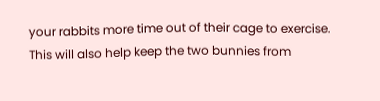your rabbits more time out of their cage to exercise. This will also help keep the two bunnies from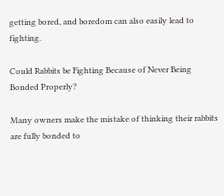getting bored, and boredom can also easily lead to fighting.

Could Rabbits be Fighting Because of Never Being Bonded Properly?

Many owners make the mistake of thinking their rabbits are fully bonded to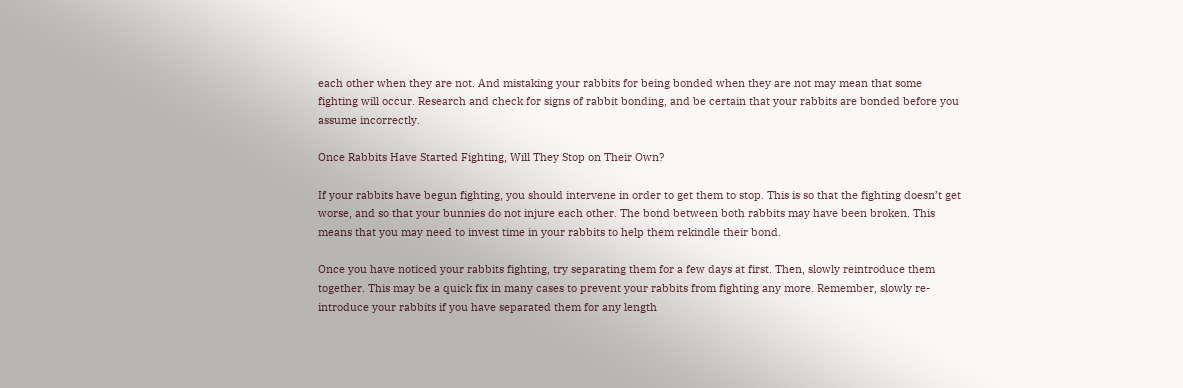each other when they are not. And mistaking your rabbits for being bonded when they are not may mean that some fighting will occur. Research and check for signs of rabbit bonding, and be certain that your rabbits are bonded before you assume incorrectly.

Once Rabbits Have Started Fighting, Will They Stop on Their Own?

If your rabbits have begun fighting, you should intervene in order to get them to stop. This is so that the fighting doesn’t get worse, and so that your bunnies do not injure each other. The bond between both rabbits may have been broken. This means that you may need to invest time in your rabbits to help them rekindle their bond.

Once you have noticed your rabbits fighting, try separating them for a few days at first. Then, slowly reintroduce them together. This may be a quick fix in many cases to prevent your rabbits from fighting any more. Remember, slowly re-introduce your rabbits if you have separated them for any length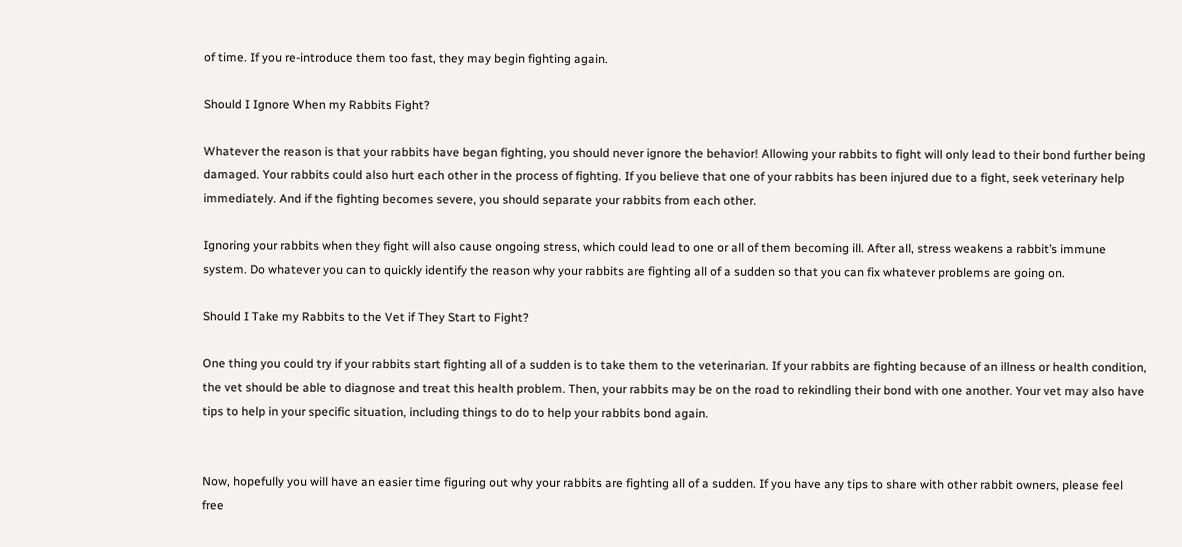of time. If you re-introduce them too fast, they may begin fighting again.

Should I Ignore When my Rabbits Fight?

Whatever the reason is that your rabbits have began fighting, you should never ignore the behavior! Allowing your rabbits to fight will only lead to their bond further being damaged. Your rabbits could also hurt each other in the process of fighting. If you believe that one of your rabbits has been injured due to a fight, seek veterinary help immediately. And if the fighting becomes severe, you should separate your rabbits from each other.

Ignoring your rabbits when they fight will also cause ongoing stress, which could lead to one or all of them becoming ill. After all, stress weakens a rabbit’s immune system. Do whatever you can to quickly identify the reason why your rabbits are fighting all of a sudden so that you can fix whatever problems are going on.

Should I Take my Rabbits to the Vet if They Start to Fight?

One thing you could try if your rabbits start fighting all of a sudden is to take them to the veterinarian. If your rabbits are fighting because of an illness or health condition, the vet should be able to diagnose and treat this health problem. Then, your rabbits may be on the road to rekindling their bond with one another. Your vet may also have tips to help in your specific situation, including things to do to help your rabbits bond again.


Now, hopefully you will have an easier time figuring out why your rabbits are fighting all of a sudden. If you have any tips to share with other rabbit owners, please feel free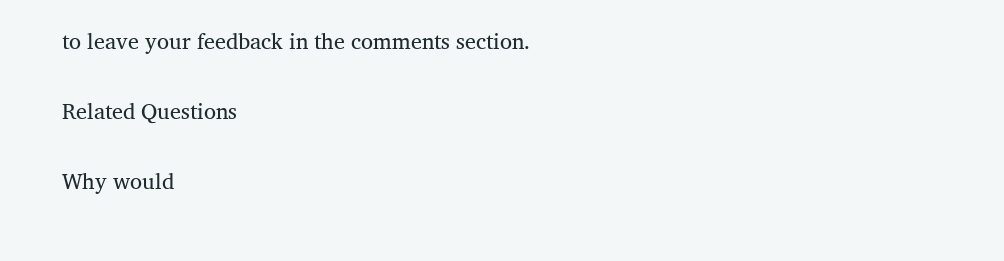to leave your feedback in the comments section.

Related Questions

Why would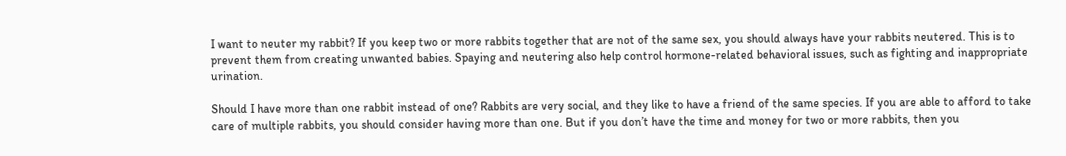I want to neuter my rabbit? If you keep two or more rabbits together that are not of the same sex, you should always have your rabbits neutered. This is to prevent them from creating unwanted babies. Spaying and neutering also help control hormone-related behavioral issues, such as fighting and inappropriate urination.

Should I have more than one rabbit instead of one? Rabbits are very social, and they like to have a friend of the same species. If you are able to afford to take care of multiple rabbits, you should consider having more than one. But if you don’t have the time and money for two or more rabbits, then you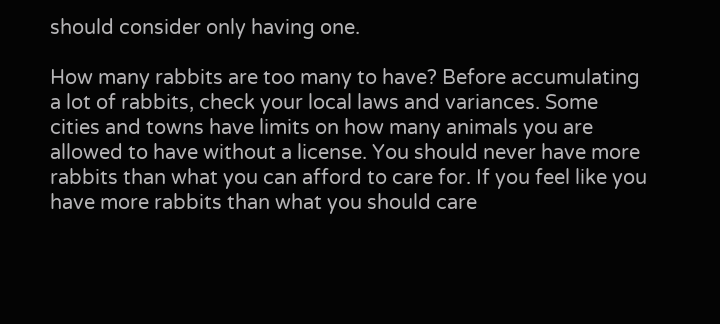should consider only having one.

How many rabbits are too many to have? Before accumulating a lot of rabbits, check your local laws and variances. Some cities and towns have limits on how many animals you are allowed to have without a license. You should never have more rabbits than what you can afford to care for. If you feel like you have more rabbits than what you should care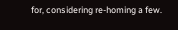for, considering re-homing a few.